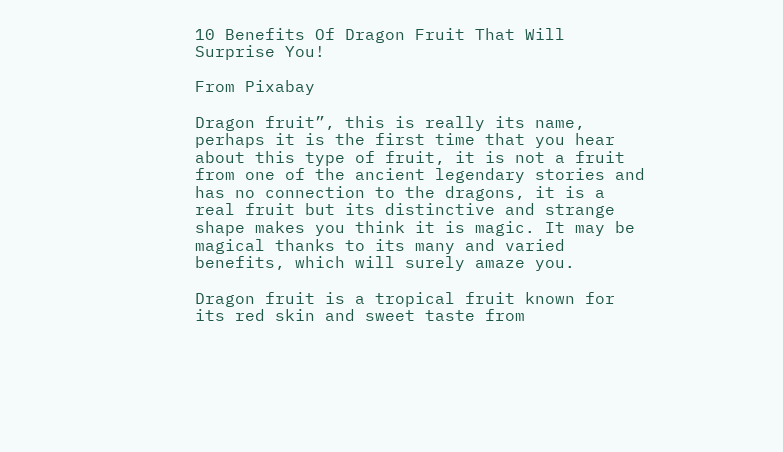10 Benefits Of Dragon Fruit That Will Surprise You!

From Pixabay

Dragon fruit”, this is really its name, perhaps it is the first time that you hear about this type of fruit, it is not a fruit from one of the ancient legendary stories and has no connection to the dragons, it is a real fruit but its distinctive and strange shape makes you think it is magic. It may be magical thanks to its many and varied benefits, which will surely amaze you.

Dragon fruit is a tropical fruit known for its red skin and sweet taste from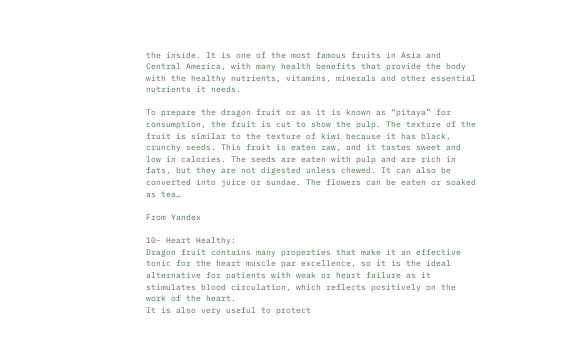the inside. It is one of the most famous fruits in Asia and Central America, with many health benefits that provide the body with the healthy nutrients, vitamins, minerals and other essential nutrients it needs.

To prepare the dragon fruit or as it is known as “pitaya” for consumption, the fruit is cut to show the pulp. The texture of the fruit is similar to the texture of kiwi because it has black, crunchy seeds. This fruit is eaten raw, and it tastes sweet and low in calories. The seeds are eaten with pulp and are rich in fats, but they are not digested unless chewed. It can also be converted into juice or sundae. The flowers can be eaten or soaked as tea…

From Yandex

10- Heart Healthy:
Dragon fruit contains many properties that make it an effective tonic for the heart muscle par excellence, so it is the ideal alternative for patients with weak or heart failure as it stimulates blood circulation, which reflects positively on the work of the heart.
It is also very useful to protect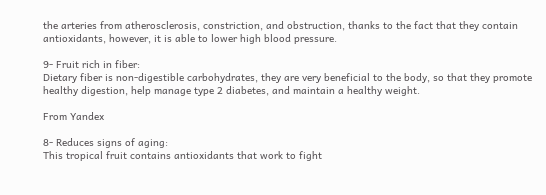the arteries from atherosclerosis, constriction, and obstruction, thanks to the fact that they contain antioxidants, however, it is able to lower high blood pressure.

9- Fruit rich in fiber:
Dietary fiber is non-digestible carbohydrates, they are very beneficial to the body, so that they promote healthy digestion, help manage type 2 diabetes, and maintain a healthy weight.

From Yandex

8- Reduces signs of aging:
This tropical fruit contains antioxidants that work to fight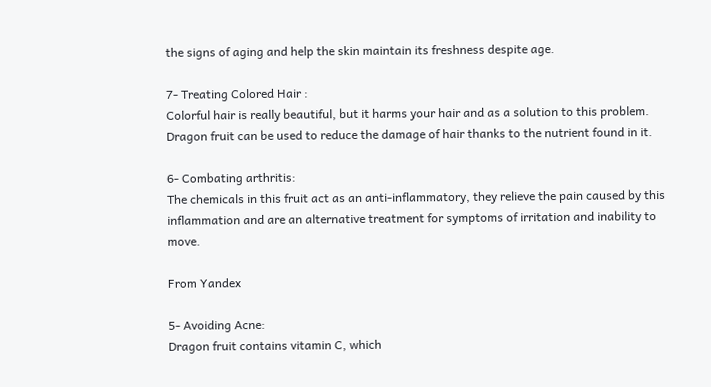the signs of aging and help the skin maintain its freshness despite age.

7- Treating Colored Hair :
Colorful hair is really beautiful, but it harms your hair and as a solution to this problem. Dragon fruit can be used to reduce the damage of hair thanks to the nutrient found in it.

6- Combating arthritis:
The chemicals in this fruit act as an anti-inflammatory, they relieve the pain caused by this inflammation and are an alternative treatment for symptoms of irritation and inability to move.

From Yandex

5- Avoiding Acne:
Dragon fruit contains vitamin C, which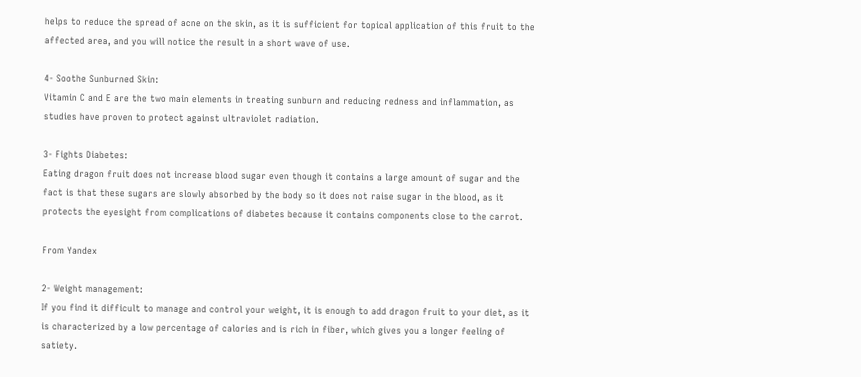helps to reduce the spread of acne on the skin, as it is sufficient for topical application of this fruit to the affected area, and you will notice the result in a short wave of use.

4- Soothe Sunburned Skin:
Vitamin C and E are the two main elements in treating sunburn and reducing redness and inflammation, as studies have proven to protect against ultraviolet radiation.

3- Fights Diabetes:
Eating dragon fruit does not increase blood sugar even though it contains a large amount of sugar and the fact is that these sugars are slowly absorbed by the body so it does not raise sugar in the blood, as it protects the eyesight from complications of diabetes because it contains components close to the carrot.

From Yandex

2- Weight management:
If you find it difficult to manage and control your weight, it is enough to add dragon fruit to your diet, as it is characterized by a low percentage of calories and is rich in fiber, which gives you a longer feeling of satiety.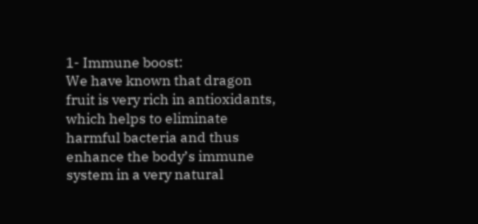1- Immune boost:
We have known that dragon fruit is very rich in antioxidants, which helps to eliminate harmful bacteria and thus enhance the body’s immune system in a very natural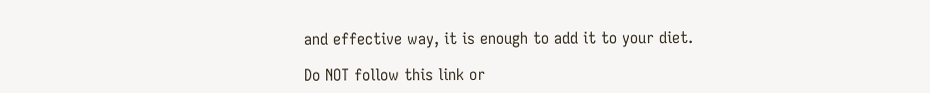and effective way, it is enough to add it to your diet.

Do NOT follow this link or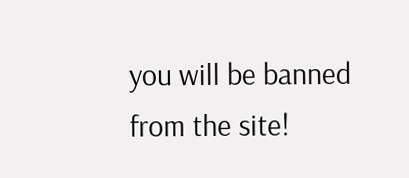you will be banned from the site!